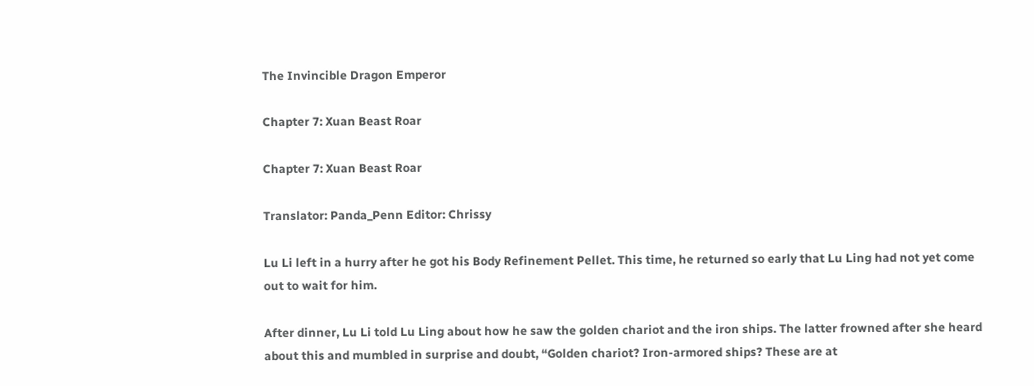The Invincible Dragon Emperor

Chapter 7: Xuan Beast Roar

Chapter 7: Xuan Beast Roar

Translator: Panda_Penn Editor: Chrissy

Lu Li left in a hurry after he got his Body Refinement Pellet. This time, he returned so early that Lu Ling had not yet come out to wait for him.

After dinner, Lu Li told Lu Ling about how he saw the golden chariot and the iron ships. The latter frowned after she heard about this and mumbled in surprise and doubt, “Golden chariot? Iron-armored ships? These are at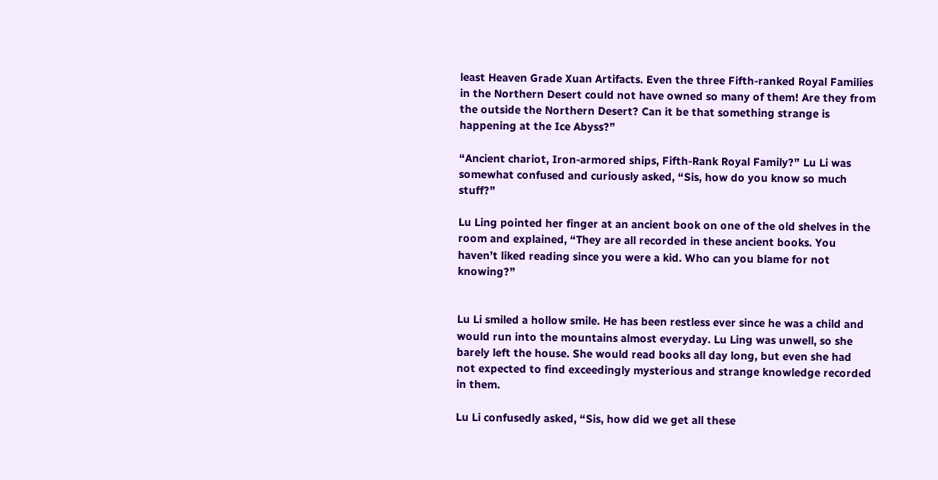least Heaven Grade Xuan Artifacts. Even the three Fifth-ranked Royal Families in the Northern Desert could not have owned so many of them! Are they from the outside the Northern Desert? Can it be that something strange is happening at the Ice Abyss?”

“Ancient chariot, Iron-armored ships, Fifth-Rank Royal Family?” Lu Li was somewhat confused and curiously asked, “Sis, how do you know so much stuff?”

Lu Ling pointed her finger at an ancient book on one of the old shelves in the room and explained, “They are all recorded in these ancient books. You haven’t liked reading since you were a kid. Who can you blame for not knowing?”


Lu Li smiled a hollow smile. He has been restless ever since he was a child and would run into the mountains almost everyday. Lu Ling was unwell, so she barely left the house. She would read books all day long, but even she had not expected to find exceedingly mysterious and strange knowledge recorded in them.

Lu Li confusedly asked, “Sis, how did we get all these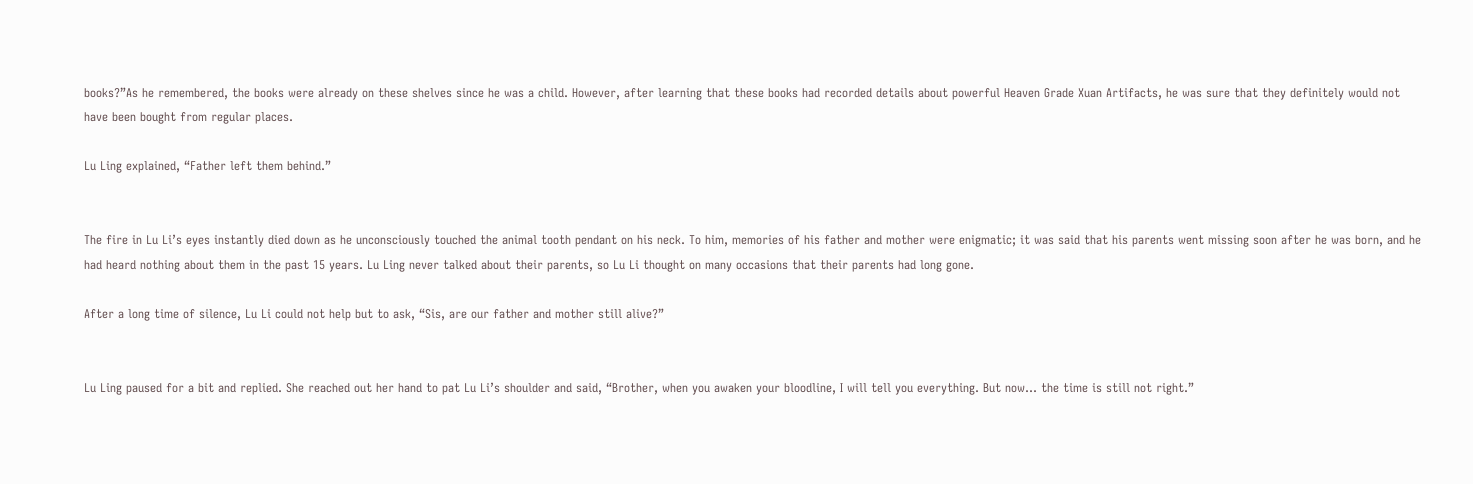books?”As he remembered, the books were already on these shelves since he was a child. However, after learning that these books had recorded details about powerful Heaven Grade Xuan Artifacts, he was sure that they definitely would not have been bought from regular places.

Lu Ling explained, “Father left them behind.”


The fire in Lu Li’s eyes instantly died down as he unconsciously touched the animal tooth pendant on his neck. To him, memories of his father and mother were enigmatic; it was said that his parents went missing soon after he was born, and he had heard nothing about them in the past 15 years. Lu Ling never talked about their parents, so Lu Li thought on many occasions that their parents had long gone.

After a long time of silence, Lu Li could not help but to ask, “Sis, are our father and mother still alive?”


Lu Ling paused for a bit and replied. She reached out her hand to pat Lu Li’s shoulder and said, “Brother, when you awaken your bloodline, I will tell you everything. But now… the time is still not right.”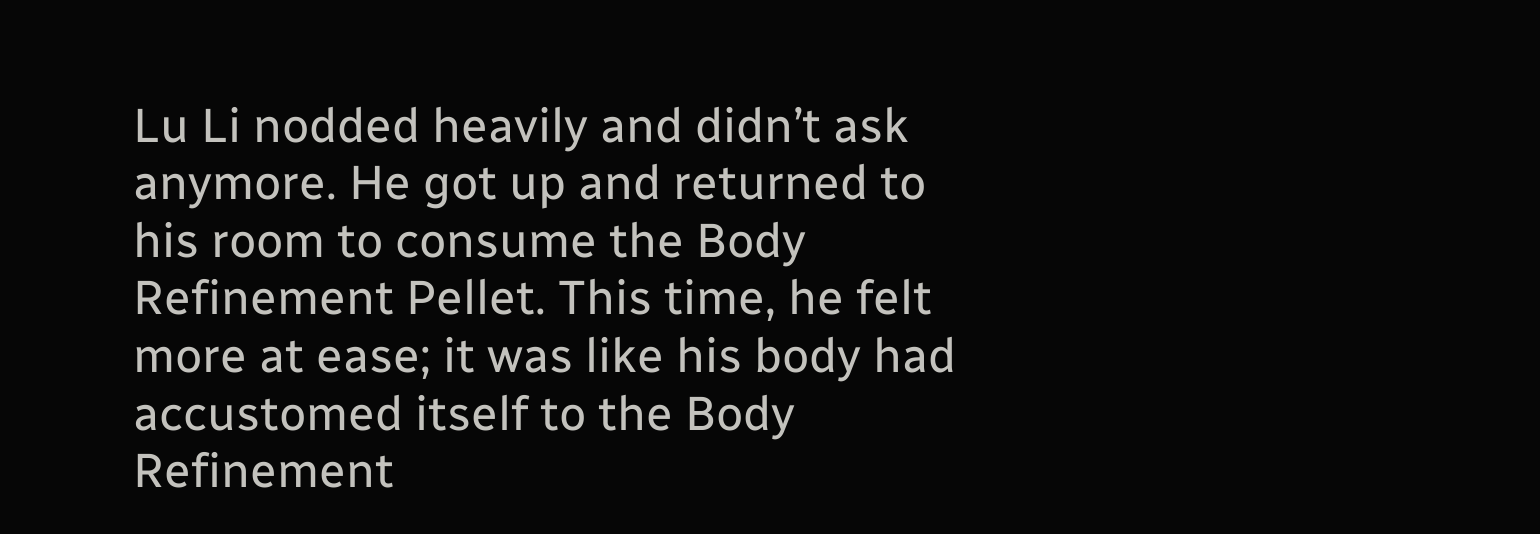Lu Li nodded heavily and didn’t ask anymore. He got up and returned to his room to consume the Body Refinement Pellet. This time, he felt more at ease; it was like his body had accustomed itself to the Body Refinement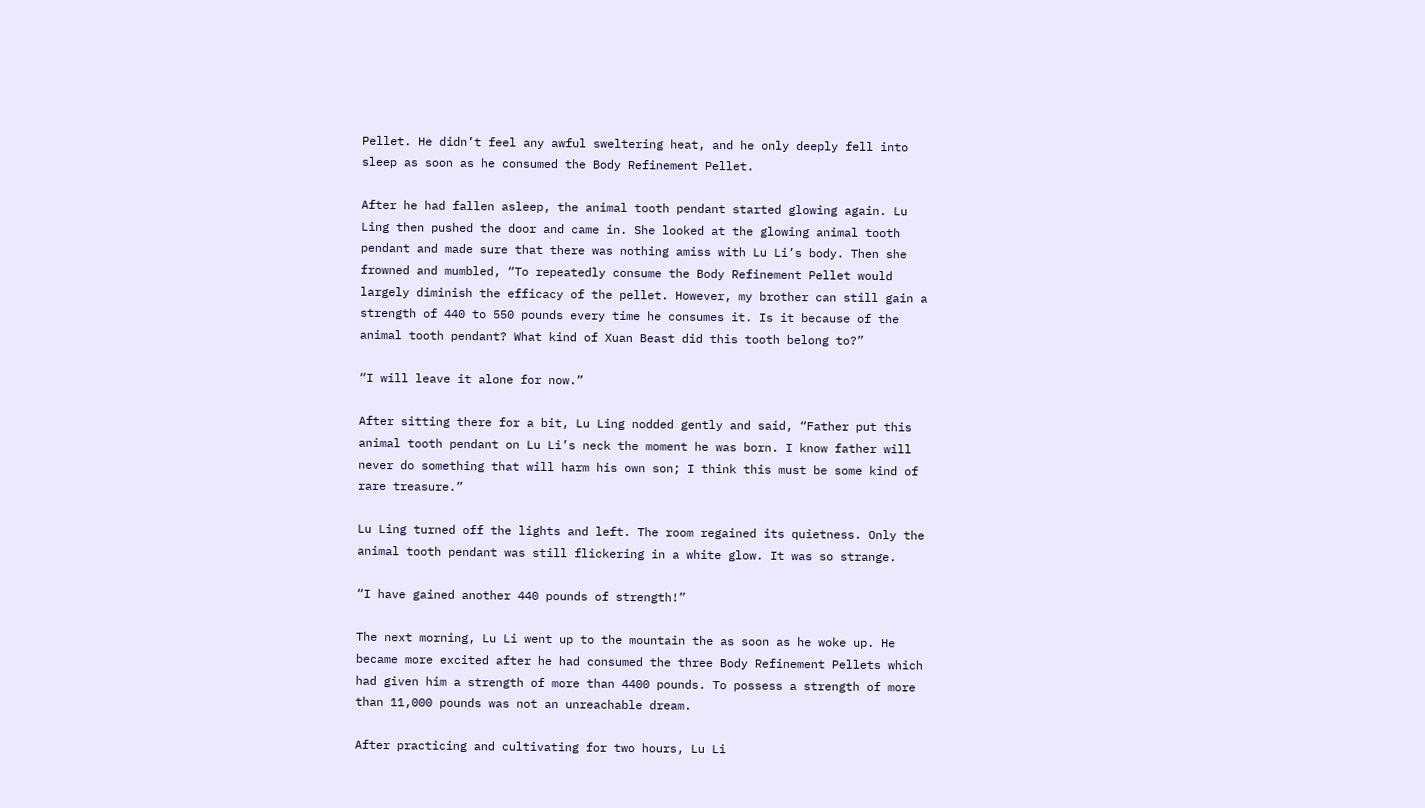Pellet. He didn’t feel any awful sweltering heat, and he only deeply fell into sleep as soon as he consumed the Body Refinement Pellet.

After he had fallen asleep, the animal tooth pendant started glowing again. Lu Ling then pushed the door and came in. She looked at the glowing animal tooth pendant and made sure that there was nothing amiss with Lu Li’s body. Then she frowned and mumbled, “To repeatedly consume the Body Refinement Pellet would largely diminish the efficacy of the pellet. However, my brother can still gain a strength of 440 to 550 pounds every time he consumes it. Is it because of the animal tooth pendant? What kind of Xuan Beast did this tooth belong to?”

“I will leave it alone for now.”

After sitting there for a bit, Lu Ling nodded gently and said, “Father put this animal tooth pendant on Lu Li’s neck the moment he was born. I know father will never do something that will harm his own son; I think this must be some kind of rare treasure.”

Lu Ling turned off the lights and left. The room regained its quietness. Only the animal tooth pendant was still flickering in a white glow. It was so strange.

“I have gained another 440 pounds of strength!”

The next morning, Lu Li went up to the mountain the as soon as he woke up. He became more excited after he had consumed the three Body Refinement Pellets which had given him a strength of more than 4400 pounds. To possess a strength of more than 11,000 pounds was not an unreachable dream.

After practicing and cultivating for two hours, Lu Li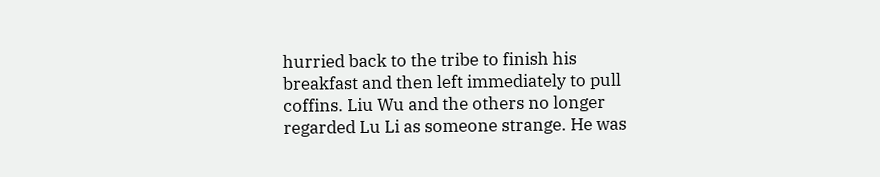hurried back to the tribe to finish his breakfast and then left immediately to pull coffins. Liu Wu and the others no longer regarded Lu Li as someone strange. He was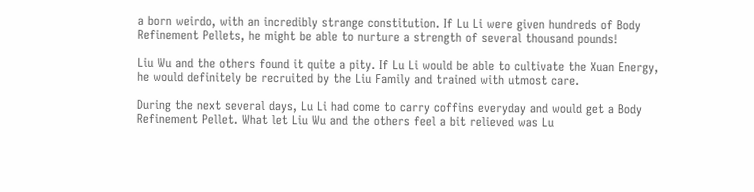a born weirdo, with an incredibly strange constitution. If Lu Li were given hundreds of Body Refinement Pellets, he might be able to nurture a strength of several thousand pounds!

Liu Wu and the others found it quite a pity. If Lu Li would be able to cultivate the Xuan Energy, he would definitely be recruited by the Liu Family and trained with utmost care.

During the next several days, Lu Li had come to carry coffins everyday and would get a Body Refinement Pellet. What let Liu Wu and the others feel a bit relieved was Lu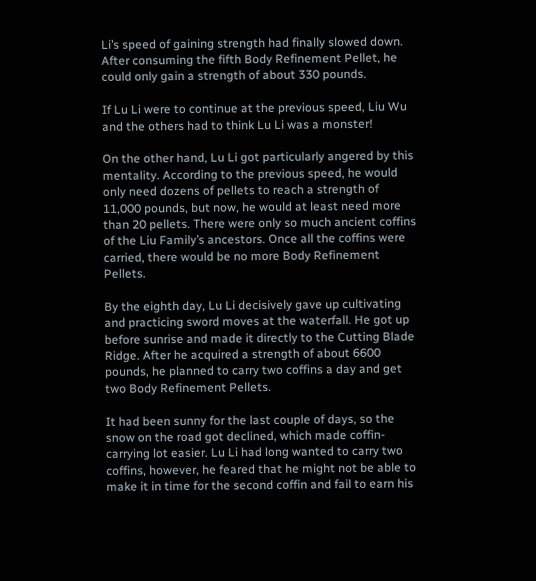Li’s speed of gaining strength had finally slowed down. After consuming the fifth Body Refinement Pellet, he could only gain a strength of about 330 pounds.

If Lu Li were to continue at the previous speed, Liu Wu and the others had to think Lu Li was a monster!

On the other hand, Lu Li got particularly angered by this mentality. According to the previous speed, he would only need dozens of pellets to reach a strength of 11,000 pounds, but now, he would at least need more than 20 pellets. There were only so much ancient coffins of the Liu Family’s ancestors. Once all the coffins were carried, there would be no more Body Refinement Pellets.

By the eighth day, Lu Li decisively gave up cultivating and practicing sword moves at the waterfall. He got up before sunrise and made it directly to the Cutting Blade Ridge. After he acquired a strength of about 6600 pounds, he planned to carry two coffins a day and get two Body Refinement Pellets.

It had been sunny for the last couple of days, so the snow on the road got declined, which made coffin-carrying lot easier. Lu Li had long wanted to carry two coffins, however, he feared that he might not be able to make it in time for the second coffin and fail to earn his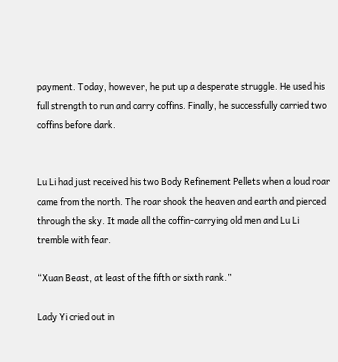payment. Today, however, he put up a desperate struggle. He used his full strength to run and carry coffins. Finally, he successfully carried two coffins before dark.


Lu Li had just received his two Body Refinement Pellets when a loud roar came from the north. The roar shook the heaven and earth and pierced through the sky. It made all the coffin-carrying old men and Lu Li tremble with fear.

“Xuan Beast, at least of the fifth or sixth rank.”

Lady Yi cried out in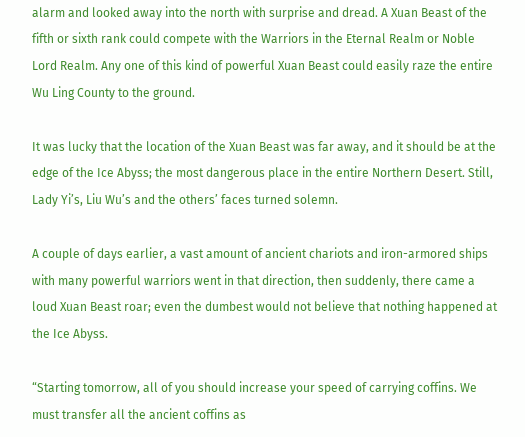alarm and looked away into the north with surprise and dread. A Xuan Beast of the fifth or sixth rank could compete with the Warriors in the Eternal Realm or Noble Lord Realm. Any one of this kind of powerful Xuan Beast could easily raze the entire Wu Ling County to the ground.

It was lucky that the location of the Xuan Beast was far away, and it should be at the edge of the Ice Abyss; the most dangerous place in the entire Northern Desert. Still, Lady Yi’s, Liu Wu’s and the others’ faces turned solemn.

A couple of days earlier, a vast amount of ancient chariots and iron-armored ships with many powerful warriors went in that direction, then suddenly, there came a loud Xuan Beast roar; even the dumbest would not believe that nothing happened at the Ice Abyss.

“Starting tomorrow, all of you should increase your speed of carrying coffins. We must transfer all the ancient coffins as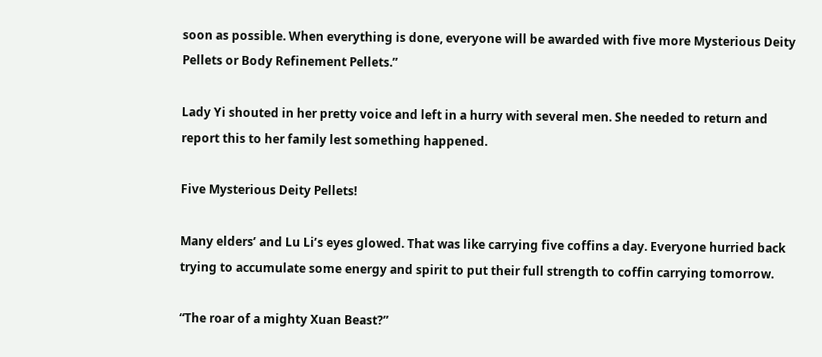soon as possible. When everything is done, everyone will be awarded with five more Mysterious Deity Pellets or Body Refinement Pellets.”

Lady Yi shouted in her pretty voice and left in a hurry with several men. She needed to return and report this to her family lest something happened.

Five Mysterious Deity Pellets!

Many elders’ and Lu Li’s eyes glowed. That was like carrying five coffins a day. Everyone hurried back trying to accumulate some energy and spirit to put their full strength to coffin carrying tomorrow.

“The roar of a mighty Xuan Beast?”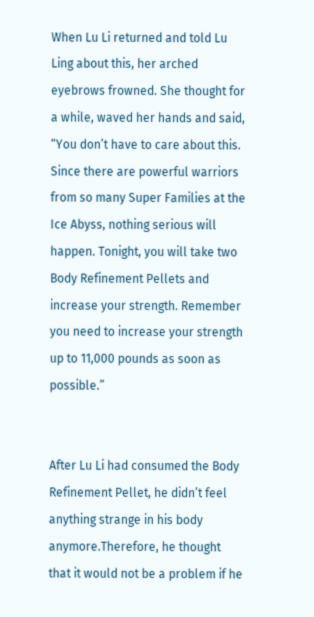When Lu Li returned and told Lu Ling about this, her arched eyebrows frowned. She thought for a while, waved her hands and said, “You don’t have to care about this. Since there are powerful warriors from so many Super Families at the Ice Abyss, nothing serious will happen. Tonight, you will take two Body Refinement Pellets and increase your strength. Remember you need to increase your strength up to 11,000 pounds as soon as possible.”


After Lu Li had consumed the Body Refinement Pellet, he didn’t feel anything strange in his body anymore.Therefore, he thought that it would not be a problem if he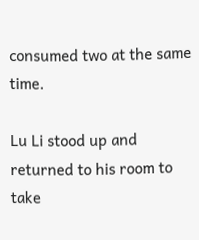consumed two at the same time.

Lu Li stood up and returned to his room to take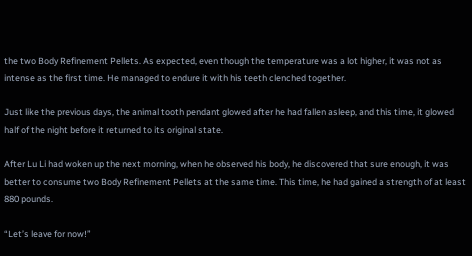the two Body Refinement Pellets. As expected, even though the temperature was a lot higher, it was not as intense as the first time. He managed to endure it with his teeth clenched together.

Just like the previous days, the animal tooth pendant glowed after he had fallen asleep, and this time, it glowed half of the night before it returned to its original state.

After Lu Li had woken up the next morning, when he observed his body, he discovered that sure enough, it was better to consume two Body Refinement Pellets at the same time. This time, he had gained a strength of at least 880 pounds.

“Let’s leave for now!”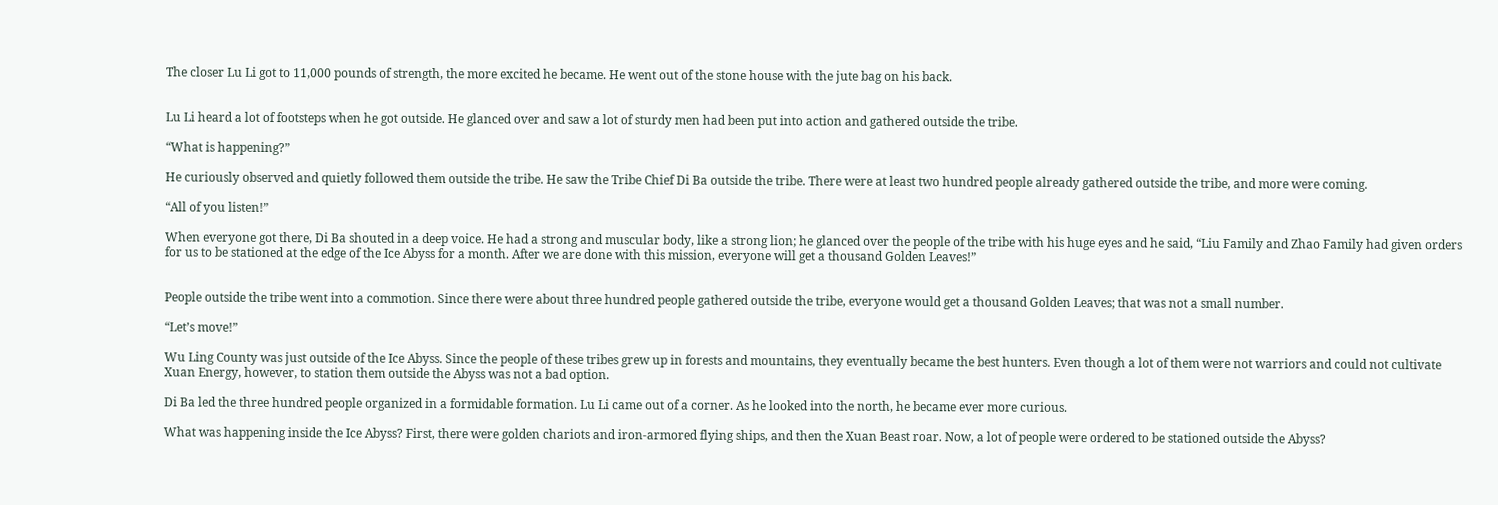The closer Lu Li got to 11,000 pounds of strength, the more excited he became. He went out of the stone house with the jute bag on his back.


Lu Li heard a lot of footsteps when he got outside. He glanced over and saw a lot of sturdy men had been put into action and gathered outside the tribe.

“What is happening?”

He curiously observed and quietly followed them outside the tribe. He saw the Tribe Chief Di Ba outside the tribe. There were at least two hundred people already gathered outside the tribe, and more were coming.

“All of you listen!”

When everyone got there, Di Ba shouted in a deep voice. He had a strong and muscular body, like a strong lion; he glanced over the people of the tribe with his huge eyes and he said, “Liu Family and Zhao Family had given orders for us to be stationed at the edge of the Ice Abyss for a month. After we are done with this mission, everyone will get a thousand Golden Leaves!”


People outside the tribe went into a commotion. Since there were about three hundred people gathered outside the tribe, everyone would get a thousand Golden Leaves; that was not a small number.

“Let’s move!”

Wu Ling County was just outside of the Ice Abyss. Since the people of these tribes grew up in forests and mountains, they eventually became the best hunters. Even though a lot of them were not warriors and could not cultivate Xuan Energy, however, to station them outside the Abyss was not a bad option.

Di Ba led the three hundred people organized in a formidable formation. Lu Li came out of a corner. As he looked into the north, he became ever more curious.

What was happening inside the Ice Abyss? First, there were golden chariots and iron-armored flying ships, and then the Xuan Beast roar. Now, a lot of people were ordered to be stationed outside the Abyss?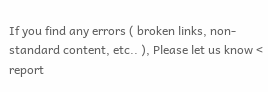If you find any errors ( broken links, non-standard content, etc.. ), Please let us know < report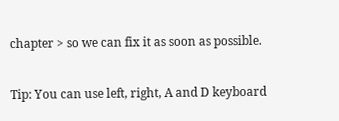chapter > so we can fix it as soon as possible.

Tip: You can use left, right, A and D keyboard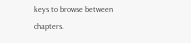keys to browse between chapters.